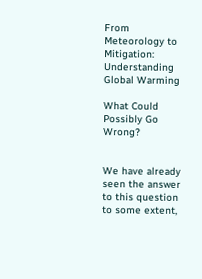From Meteorology to Mitigation: Understanding Global Warming

What Could Possibly Go Wrong?


We have already seen the answer to this question to some extent,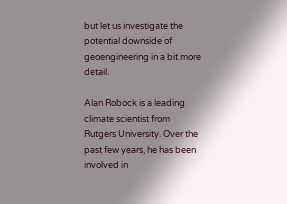but let us investigate the potential downside of geoengineering in a bit more detail.

Alan Robock is a leading climate scientist from Rutgers University. Over the past few years, he has been involved in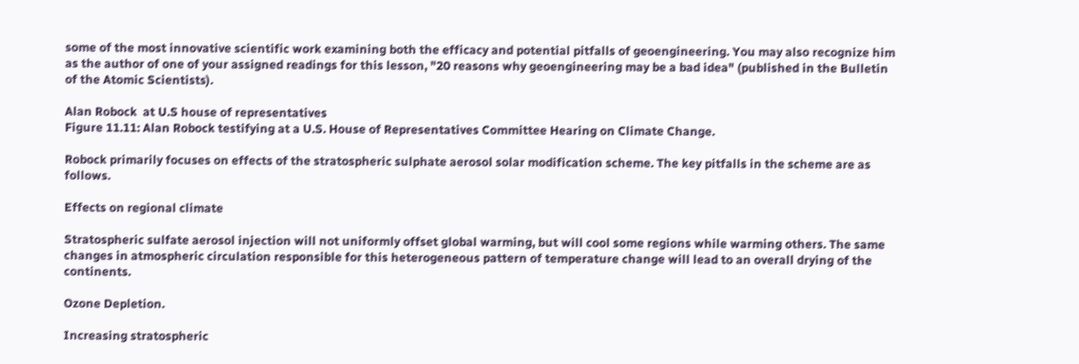some of the most innovative scientific work examining both the efficacy and potential pitfalls of geoengineering. You may also recognize him as the author of one of your assigned readings for this lesson, "20 reasons why geoengineering may be a bad idea" (published in the Bulletin of the Atomic Scientists).

Alan Robock  at U.S house of representatives
Figure 11.11: Alan Robock testifying at a U.S. House of Representatives Committee Hearing on Climate Change.

Robock primarily focuses on effects of the stratospheric sulphate aerosol solar modification scheme. The key pitfalls in the scheme are as follows.

Effects on regional climate

Stratospheric sulfate aerosol injection will not uniformly offset global warming, but will cool some regions while warming others. The same changes in atmospheric circulation responsible for this heterogeneous pattern of temperature change will lead to an overall drying of the continents.

Ozone Depletion.

Increasing stratospheric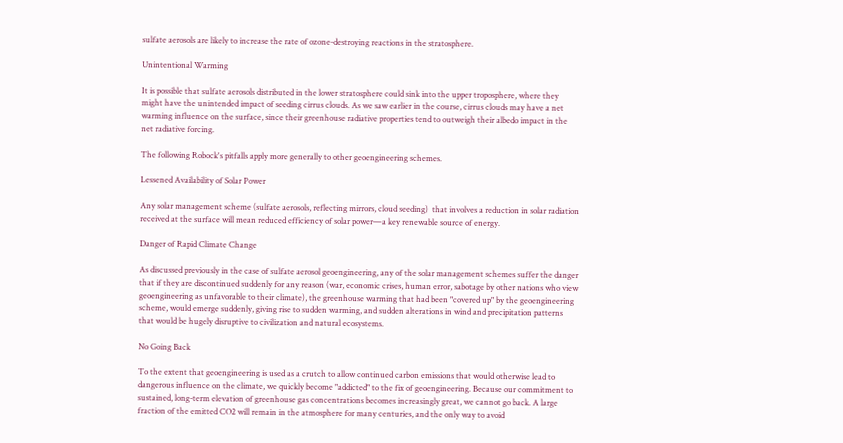sulfate aerosols are likely to increase the rate of ozone-destroying reactions in the stratosphere.

Unintentional Warming

It is possible that sulfate aerosols distributed in the lower stratosphere could sink into the upper troposphere, where they might have the unintended impact of seeding cirrus clouds. As we saw earlier in the course, cirrus clouds may have a net warming influence on the surface, since their greenhouse radiative properties tend to outweigh their albedo impact in the net radiative forcing.

The following Robock's pitfalls apply more generally to other geoengineering schemes.

Lessened Availability of Solar Power

Any solar management scheme (sulfate aerosols, reflecting mirrors, cloud seeding)  that involves a reduction in solar radiation received at the surface will mean reduced efficiency of solar power—a key renewable source of energy.

Danger of Rapid Climate Change

As discussed previously in the case of sulfate aerosol geoengineering, any of the solar management schemes suffer the danger that if they are discontinued suddenly for any reason (war, economic crises, human error, sabotage by other nations who view geoengineering as unfavorable to their climate), the greenhouse warming that had been "covered up" by the geoengineering scheme, would emerge suddenly, giving rise to sudden warming, and sudden alterations in wind and precipitation patterns that would be hugely disruptive to civilization and natural ecosystems.

No Going Back

To the extent that geoengineering is used as a crutch to allow continued carbon emissions that would otherwise lead to dangerous influence on the climate, we quickly become "addicted" to the fix of geoengineering. Because our commitment to sustained, long-term elevation of greenhouse gas concentrations becomes increasingly great, we cannot go back. A large fraction of the emitted CO2 will remain in the atmosphere for many centuries, and the only way to avoid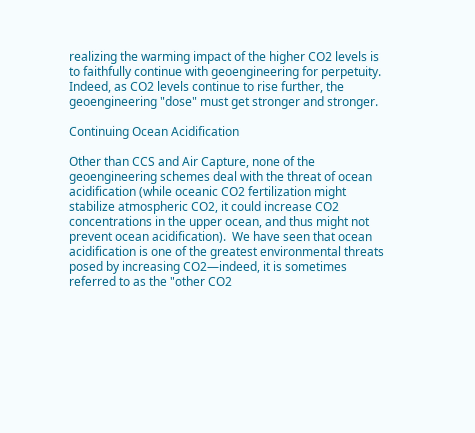realizing the warming impact of the higher CO2 levels is to faithfully continue with geoengineering for perpetuity. Indeed, as CO2 levels continue to rise further, the geoengineering "dose" must get stronger and stronger.

Continuing Ocean Acidification

Other than CCS and Air Capture, none of the geoengineering schemes deal with the threat of ocean acidification (while oceanic CO2 fertilization might stabilize atmospheric CO2, it could increase CO2 concentrations in the upper ocean, and thus might not prevent ocean acidification).  We have seen that ocean acidification is one of the greatest environmental threats posed by increasing CO2—indeed, it is sometimes referred to as the "other CO2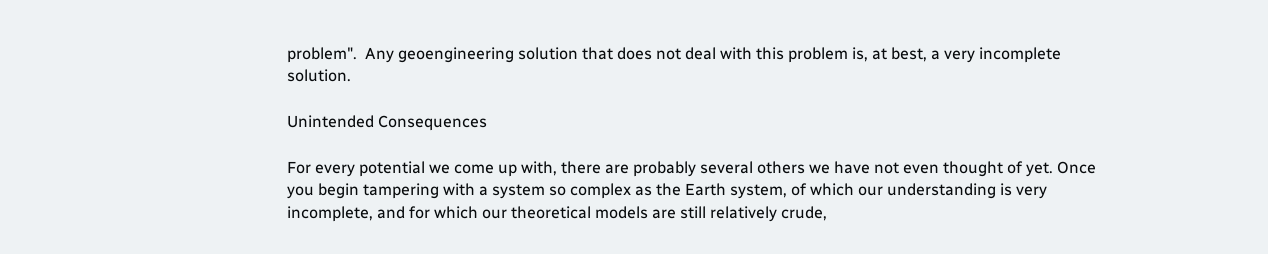problem".  Any geoengineering solution that does not deal with this problem is, at best, a very incomplete solution.

Unintended Consequences

For every potential we come up with, there are probably several others we have not even thought of yet. Once you begin tampering with a system so complex as the Earth system, of which our understanding is very incomplete, and for which our theoretical models are still relatively crude,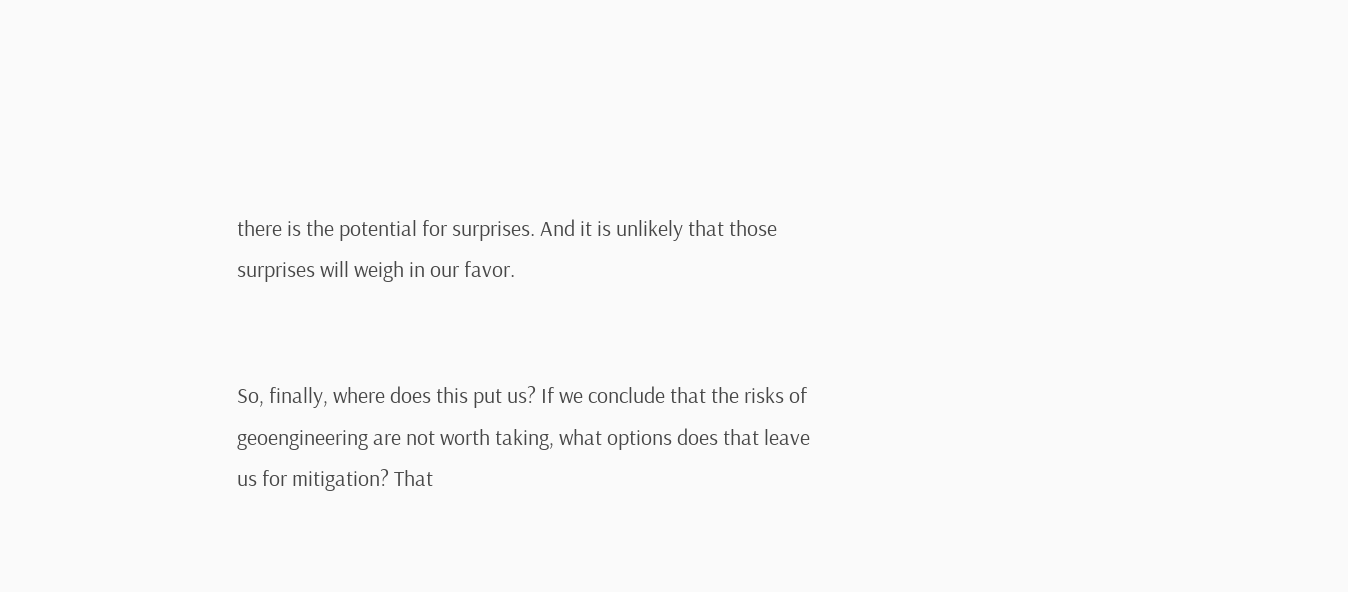there is the potential for surprises. And it is unlikely that those surprises will weigh in our favor.


So, finally, where does this put us? If we conclude that the risks of geoengineering are not worth taking, what options does that leave us for mitigation? That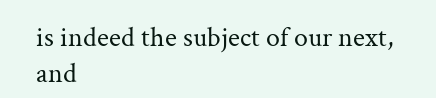is indeed the subject of our next, and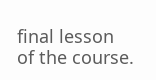final lesson of the course.